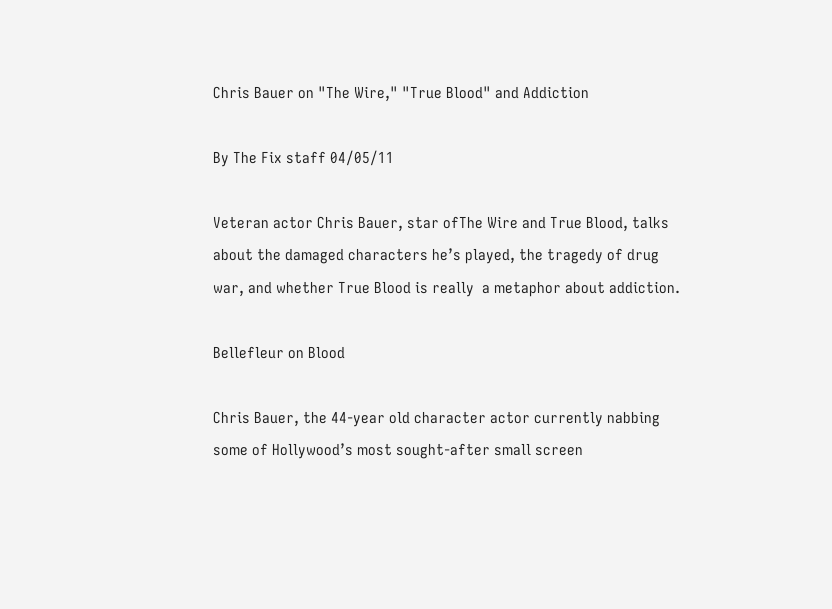Chris Bauer on "The Wire," "True Blood" and Addiction

By The Fix staff 04/05/11

Veteran actor Chris Bauer, star ofThe Wire and True Blood, talks about the damaged characters he’s played, the tragedy of drug war, and whether True Blood is really  a metaphor about addiction.

Bellefleur on Blood

Chris Bauer, the 44-year old character actor currently nabbing some of Hollywood’s most sought-after small screen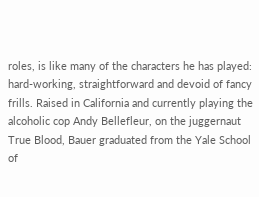roles, is like many of the characters he has played: hard-working, straightforward and devoid of fancy frills. Raised in California and currently playing the alcoholic cop Andy Bellefleur, on the juggernaut True Blood, Bauer graduated from the Yale School of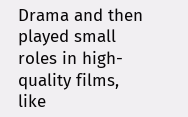Drama and then played small roles in high-quality films, like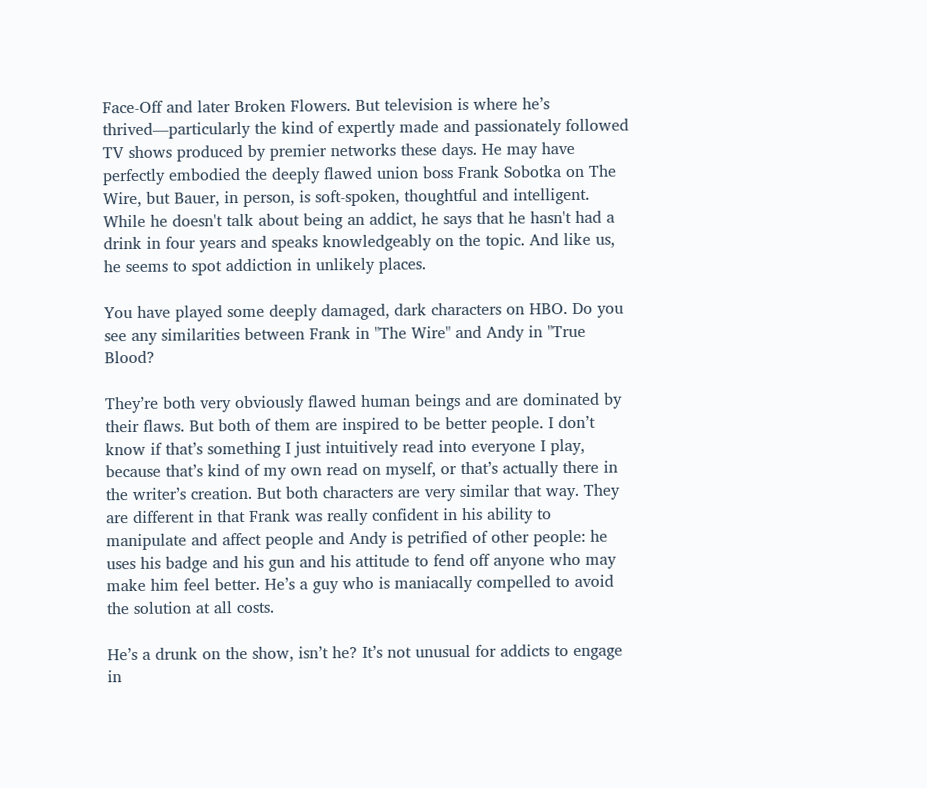Face-Off and later Broken Flowers. But television is where he’s thrived—particularly the kind of expertly made and passionately followed TV shows produced by premier networks these days. He may have perfectly embodied the deeply flawed union boss Frank Sobotka on The Wire, but Bauer, in person, is soft-spoken, thoughtful and intelligent. While he doesn't talk about being an addict, he says that he hasn't had a drink in four years and speaks knowledgeably on the topic. And like us, he seems to spot addiction in unlikely places.

You have played some deeply damaged, dark characters on HBO. Do you see any similarities between Frank in "The Wire" and Andy in "True Blood?

They’re both very obviously flawed human beings and are dominated by their flaws. But both of them are inspired to be better people. I don’t know if that’s something I just intuitively read into everyone I play, because that’s kind of my own read on myself, or that’s actually there in the writer’s creation. But both characters are very similar that way. They are different in that Frank was really confident in his ability to manipulate and affect people and Andy is petrified of other people: he uses his badge and his gun and his attitude to fend off anyone who may make him feel better. He’s a guy who is maniacally compelled to avoid the solution at all costs.

He’s a drunk on the show, isn’t he? It’s not unusual for addicts to engage in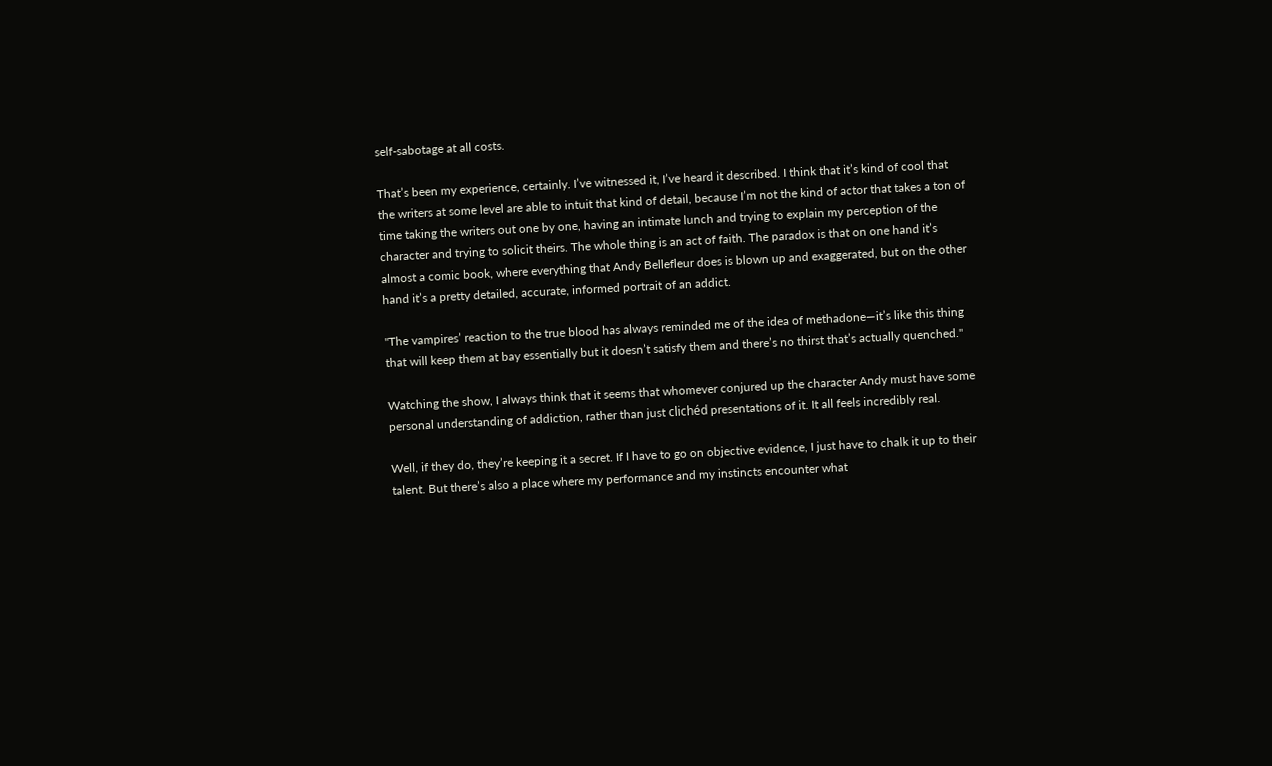self-sabotage at all costs.

That’s been my experience, certainly. I’ve witnessed it, I’ve heard it described. I think that it’s kind of cool that the writers at some level are able to intuit that kind of detail, because I’m not the kind of actor that takes a ton of time taking the writers out one by one, having an intimate lunch and trying to explain my perception of the character and trying to solicit theirs. The whole thing is an act of faith. The paradox is that on one hand it’s almost a comic book, where everything that Andy Bellefleur does is blown up and exaggerated, but on the other hand it’s a pretty detailed, accurate, informed portrait of an addict.

"The vampires’ reaction to the true blood has always reminded me of the idea of methadone—it’s like this thing that will keep them at bay essentially but it doesn’t satisfy them and there’s no thirst that’s actually quenched."

Watching the show, I always think that it seems that whomever conjured up the character Andy must have some personal understanding of addiction, rather than just clichéd presentations of it. It all feels incredibly real.

Well, if they do, they’re keeping it a secret. If I have to go on objective evidence, I just have to chalk it up to their talent. But there’s also a place where my performance and my instincts encounter what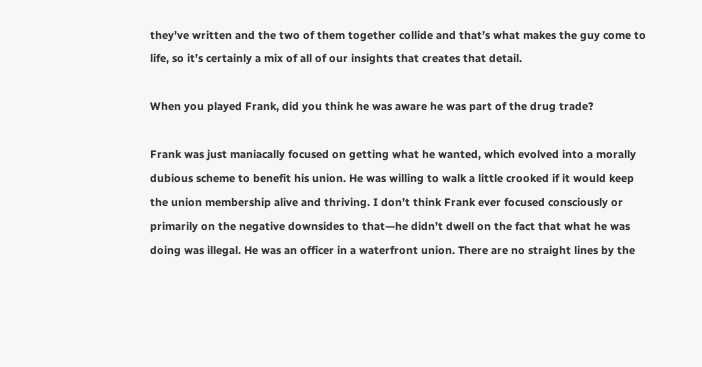they’ve written and the two of them together collide and that’s what makes the guy come to life, so it’s certainly a mix of all of our insights that creates that detail.

When you played Frank, did you think he was aware he was part of the drug trade?

Frank was just maniacally focused on getting what he wanted, which evolved into a morally dubious scheme to benefit his union. He was willing to walk a little crooked if it would keep the union membership alive and thriving. I don’t think Frank ever focused consciously or primarily on the negative downsides to that—he didn’t dwell on the fact that what he was doing was illegal. He was an officer in a waterfront union. There are no straight lines by the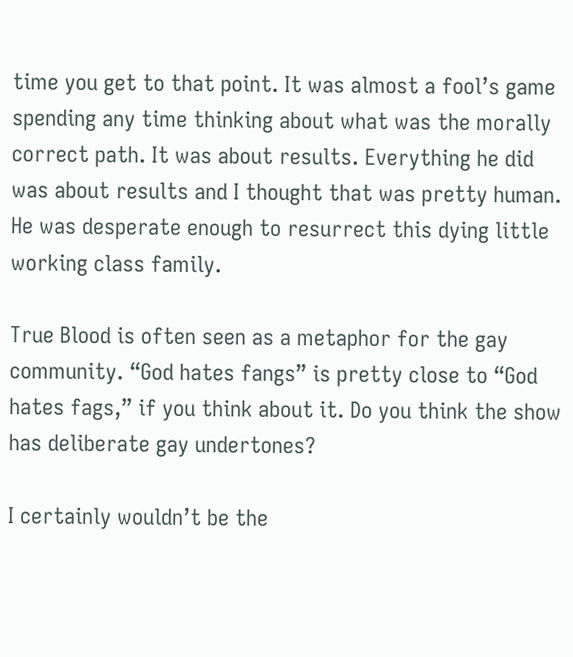time you get to that point. It was almost a fool’s game spending any time thinking about what was the morally correct path. It was about results. Everything he did was about results and I thought that was pretty human. He was desperate enough to resurrect this dying little working class family.

True Blood is often seen as a metaphor for the gay community. “God hates fangs” is pretty close to “God hates fags,” if you think about it. Do you think the show has deliberate gay undertones?

I certainly wouldn’t be the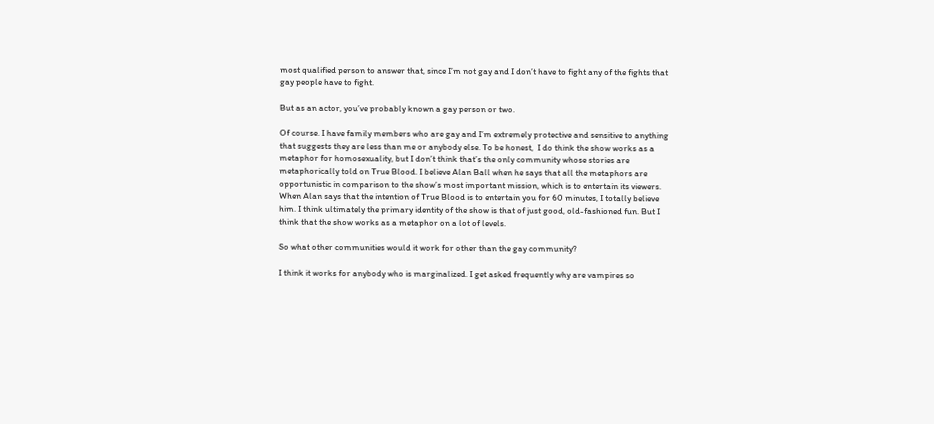most qualified person to answer that, since I’m not gay and I don’t have to fight any of the fights that gay people have to fight.

But as an actor, you’ve probably known a gay person or two.

Of course. I have family members who are gay and I’m extremely protective and sensitive to anything that suggests they are less than me or anybody else. To be honest,  I do think the show works as a metaphor for homosexuality, but I don’t think that’s the only community whose stories are metaphorically told on True Blood. I believe Alan Ball when he says that all the metaphors are opportunistic in comparison to the show’s most important mission, which is to entertain its viewers. When Alan says that the intention of True Blood is to entertain you for 60 minutes, I totally believe him. I think ultimately the primary identity of the show is that of just good, old-fashioned fun. But I think that the show works as a metaphor on a lot of levels.

So what other communities would it work for other than the gay community?

I think it works for anybody who is marginalized. I get asked frequently why are vampires so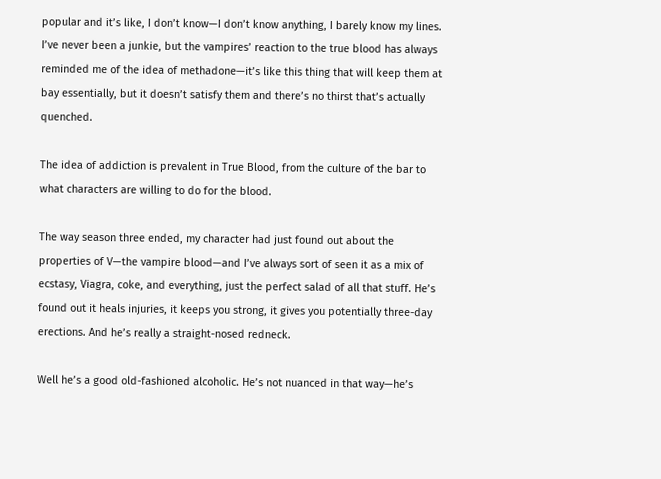popular and it’s like, I don’t know—I don’t know anything, I barely know my lines. I’ve never been a junkie, but the vampires’ reaction to the true blood has always reminded me of the idea of methadone—it’s like this thing that will keep them at bay essentially, but it doesn’t satisfy them and there’s no thirst that’s actually quenched.

The idea of addiction is prevalent in True Blood, from the culture of the bar to what characters are willing to do for the blood.

The way season three ended, my character had just found out about the properties of V—the vampire blood—and I’ve always sort of seen it as a mix of ecstasy, Viagra, coke, and everything, just the perfect salad of all that stuff. He’s found out it heals injuries, it keeps you strong, it gives you potentially three-day erections. And he’s really a straight-nosed redneck.

Well he’s a good old-fashioned alcoholic. He’s not nuanced in that way—he’s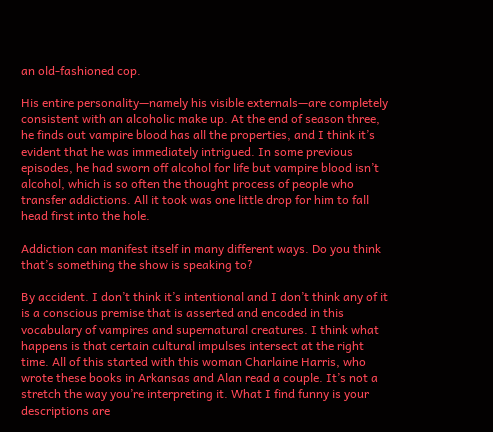an old-fashioned cop.

His entire personality—namely his visible externals—are completely consistent with an alcoholic make up. At the end of season three, he finds out vampire blood has all the properties, and I think it’s evident that he was immediately intrigued. In some previous episodes, he had sworn off alcohol for life but vampire blood isn’t alcohol, which is so often the thought process of people who transfer addictions. All it took was one little drop for him to fall head first into the hole.

Addiction can manifest itself in many different ways. Do you think that’s something the show is speaking to?

By accident. I don’t think it’s intentional and I don’t think any of it is a conscious premise that is asserted and encoded in this vocabulary of vampires and supernatural creatures. I think what happens is that certain cultural impulses intersect at the right time. All of this started with this woman Charlaine Harris, who wrote these books in Arkansas and Alan read a couple. It’s not a stretch the way you’re interpreting it. What I find funny is your descriptions are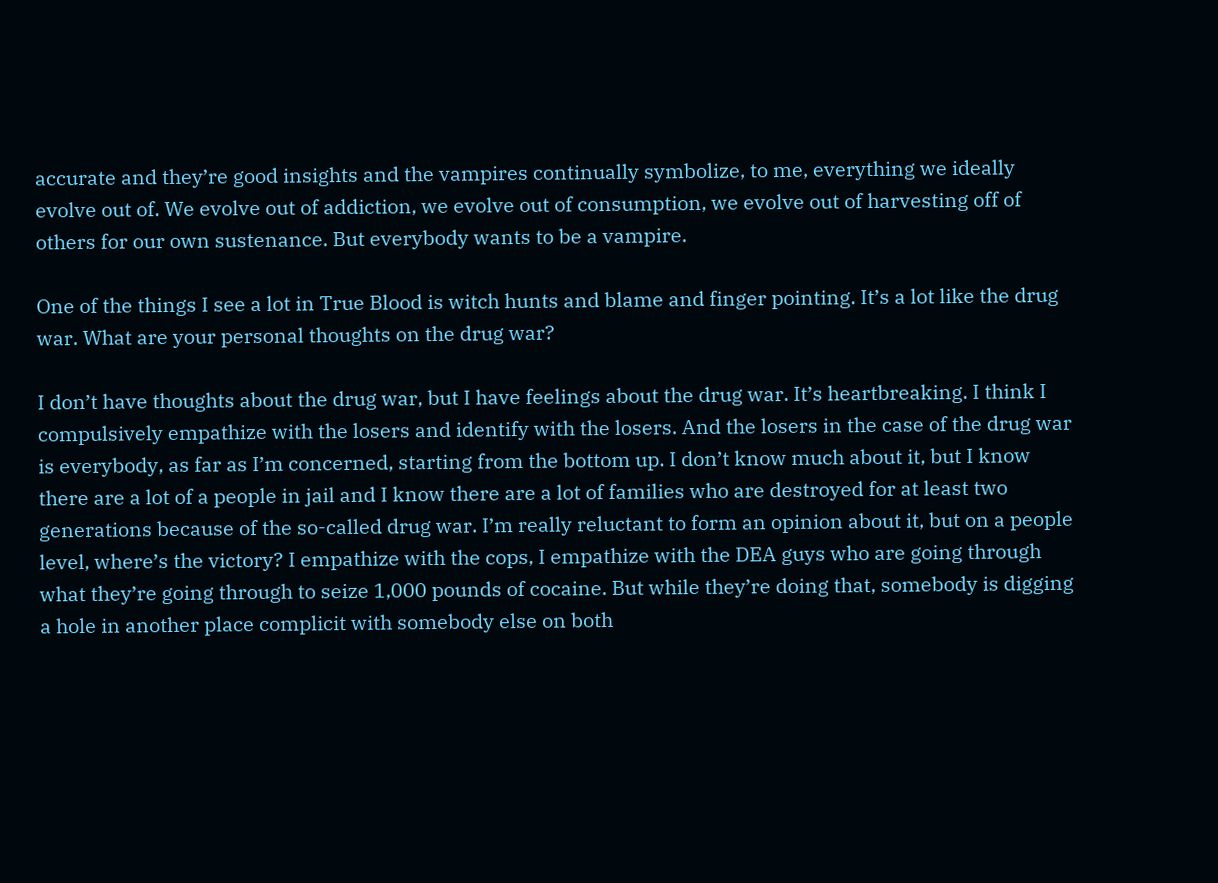accurate and they’re good insights and the vampires continually symbolize, to me, everything we ideally evolve out of. We evolve out of addiction, we evolve out of consumption, we evolve out of harvesting off of others for our own sustenance. But everybody wants to be a vampire.

One of the things I see a lot in True Blood is witch hunts and blame and finger pointing. It’s a lot like the drug war. What are your personal thoughts on the drug war?

I don’t have thoughts about the drug war, but I have feelings about the drug war. It’s heartbreaking. I think I compulsively empathize with the losers and identify with the losers. And the losers in the case of the drug war is everybody, as far as I’m concerned, starting from the bottom up. I don’t know much about it, but I know there are a lot of a people in jail and I know there are a lot of families who are destroyed for at least two generations because of the so-called drug war. I’m really reluctant to form an opinion about it, but on a people level, where’s the victory? I empathize with the cops, I empathize with the DEA guys who are going through what they’re going through to seize 1,000 pounds of cocaine. But while they’re doing that, somebody is digging a hole in another place complicit with somebody else on both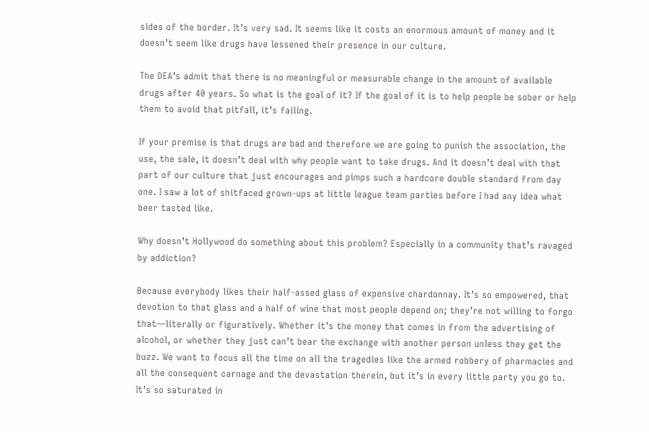sides of the border. It’s very sad. It seems like it costs an enormous amount of money and it doesn’t seem like drugs have lessened their presence in our culture.

The DEA’s admit that there is no meaningful or measurable change in the amount of available drugs after 40 years. So what is the goal of it? If the goal of it is to help people be sober or help them to avoid that pitfall, it’s failing.

If your premise is that drugs are bad and therefore we are going to punish the association, the use, the sale, it doesn’t deal with why people want to take drugs. And it doesn’t deal with that part of our culture that just encourages and pimps such a hardcore double standard from day one. I saw a lot of shitfaced grown-ups at little league team parties before I had any idea what beer tasted like.

Why doesn’t Hollywood do something about this problem? Especially in a community that’s ravaged by addiction?

Because everybody likes their half-assed glass of expensive chardonnay. It’s so empowered, that devotion to that glass and a half of wine that most people depend on; they’re not willing to forgo that—literally or figuratively. Whether it’s the money that comes in from the advertising of alcohol, or whether they just can’t bear the exchange with another person unless they get the buzz. We want to focus all the time on all the tragedies like the armed robbery of pharmacies and all the consequent carnage and the devastation therein, but it’s in every little party you go to. It’s so saturated in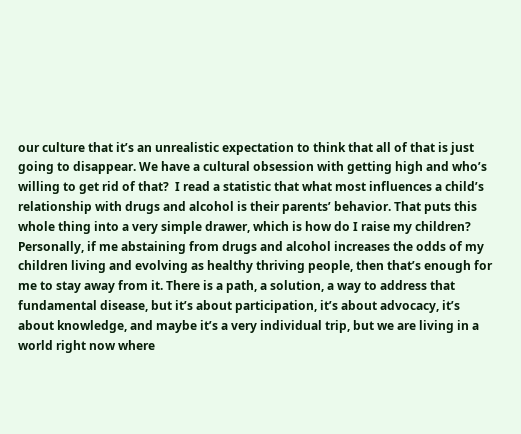our culture that it’s an unrealistic expectation to think that all of that is just going to disappear. We have a cultural obsession with getting high and who’s willing to get rid of that?  I read a statistic that what most influences a child’s relationship with drugs and alcohol is their parents’ behavior. That puts this whole thing into a very simple drawer, which is how do I raise my children? Personally, if me abstaining from drugs and alcohol increases the odds of my children living and evolving as healthy thriving people, then that’s enough for me to stay away from it. There is a path, a solution, a way to address that fundamental disease, but it’s about participation, it’s about advocacy, it’s about knowledge, and maybe it’s a very individual trip, but we are living in a world right now where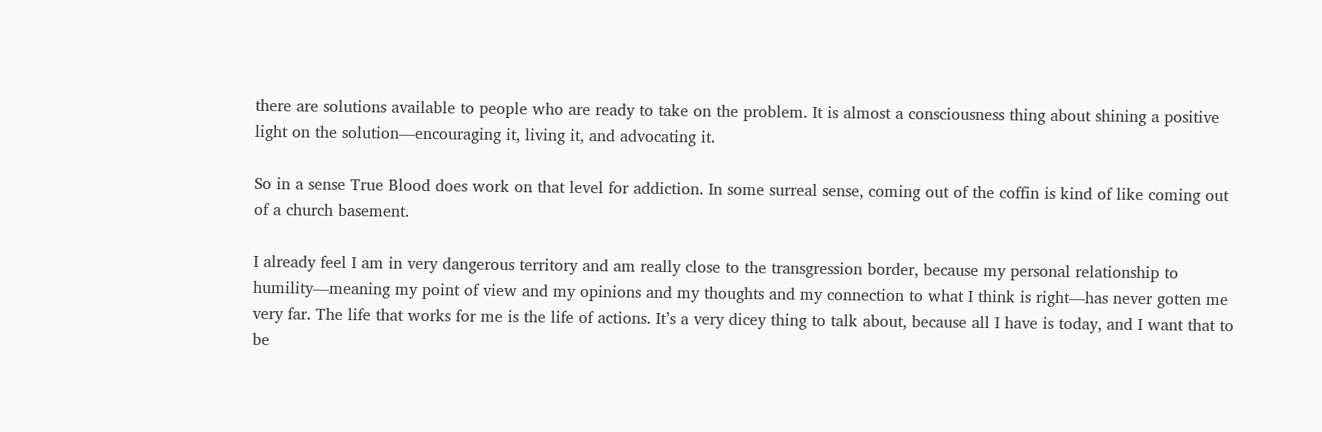there are solutions available to people who are ready to take on the problem. It is almost a consciousness thing about shining a positive light on the solution—encouraging it, living it, and advocating it.

So in a sense True Blood does work on that level for addiction. In some surreal sense, coming out of the coffin is kind of like coming out of a church basement.

I already feel I am in very dangerous territory and am really close to the transgression border, because my personal relationship to humility—meaning my point of view and my opinions and my thoughts and my connection to what I think is right—has never gotten me very far. The life that works for me is the life of actions. It’s a very dicey thing to talk about, because all I have is today, and I want that to be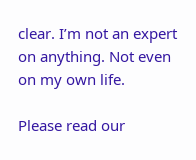clear. I’m not an expert on anything. Not even on my own life.

Please read our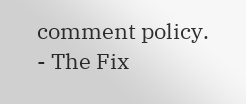comment policy. - The Fix